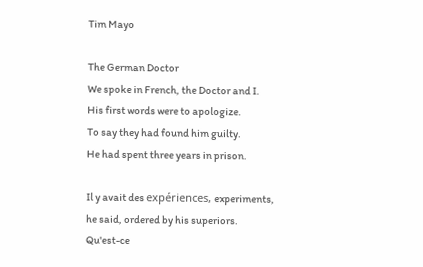Tim Mayo

The German Doctor
We spoke in French, the Doctor and I.
His first words were to apologize.
To say they had found him guilty.
He had spent three years in prison.

Il y avait des expériences, experiments,
he said, ordered by his superiors.
Qu'est-ce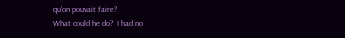qu'on pouvait faire?
What could he do?  I had no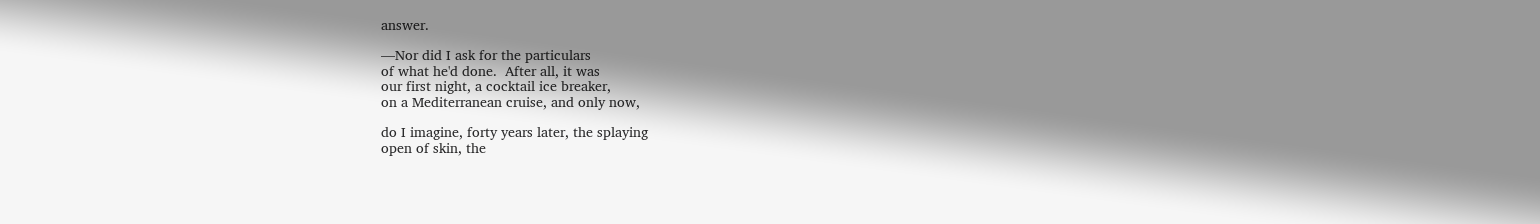answer.

—Nor did I ask for the particulars
of what he'd done.  After all, it was
our first night, a cocktail ice breaker,
on a Mediterranean cruise, and only now,

do I imagine, forty years later, the splaying
open of skin, the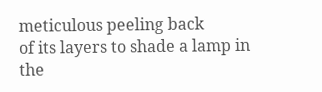meticulous peeling back
of its layers to shade a lamp in the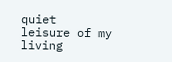quiet
leisure of my living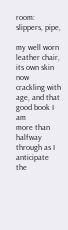room: slippers, pipe,

my well worn leather chair, its own skin now
crackling with age, and that good book I am
more than halfway through as I anticipate
the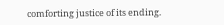comforting justice of its ending.